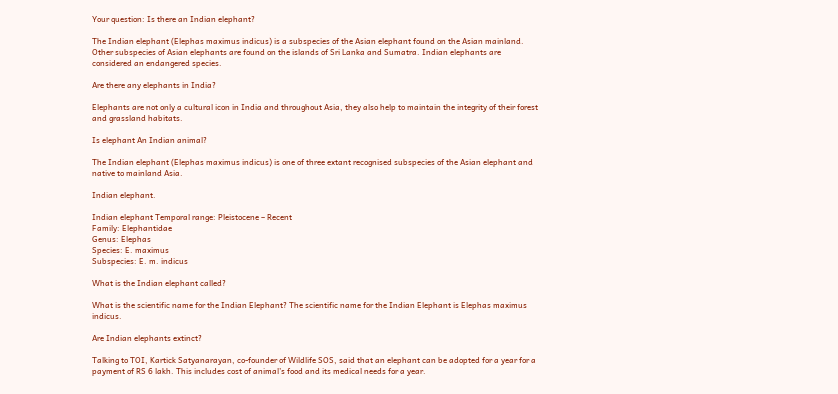Your question: Is there an Indian elephant?

The Indian elephant (Elephas maximus indicus) is a subspecies of the Asian elephant found on the Asian mainland. Other subspecies of Asian elephants are found on the islands of Sri Lanka and Sumatra. Indian elephants are considered an endangered species.

Are there any elephants in India?

Elephants are not only a cultural icon in India and throughout Asia, they also help to maintain the integrity of their forest and grassland habitats.

Is elephant An Indian animal?

The Indian elephant (Elephas maximus indicus) is one of three extant recognised subspecies of the Asian elephant and native to mainland Asia.

Indian elephant.

Indian elephant Temporal range: Pleistocene – Recent
Family: Elephantidae
Genus: Elephas
Species: E. maximus
Subspecies: E. m. indicus

What is the Indian elephant called?

What is the scientific name for the Indian Elephant? The scientific name for the Indian Elephant is Elephas maximus indicus.

Are Indian elephants extinct?

Talking to TOI, Kartick Satyanarayan, co-founder of Wildlife SOS, said that an elephant can be adopted for a year for a payment of RS 6 lakh. This includes cost of animal’s food and its medical needs for a year.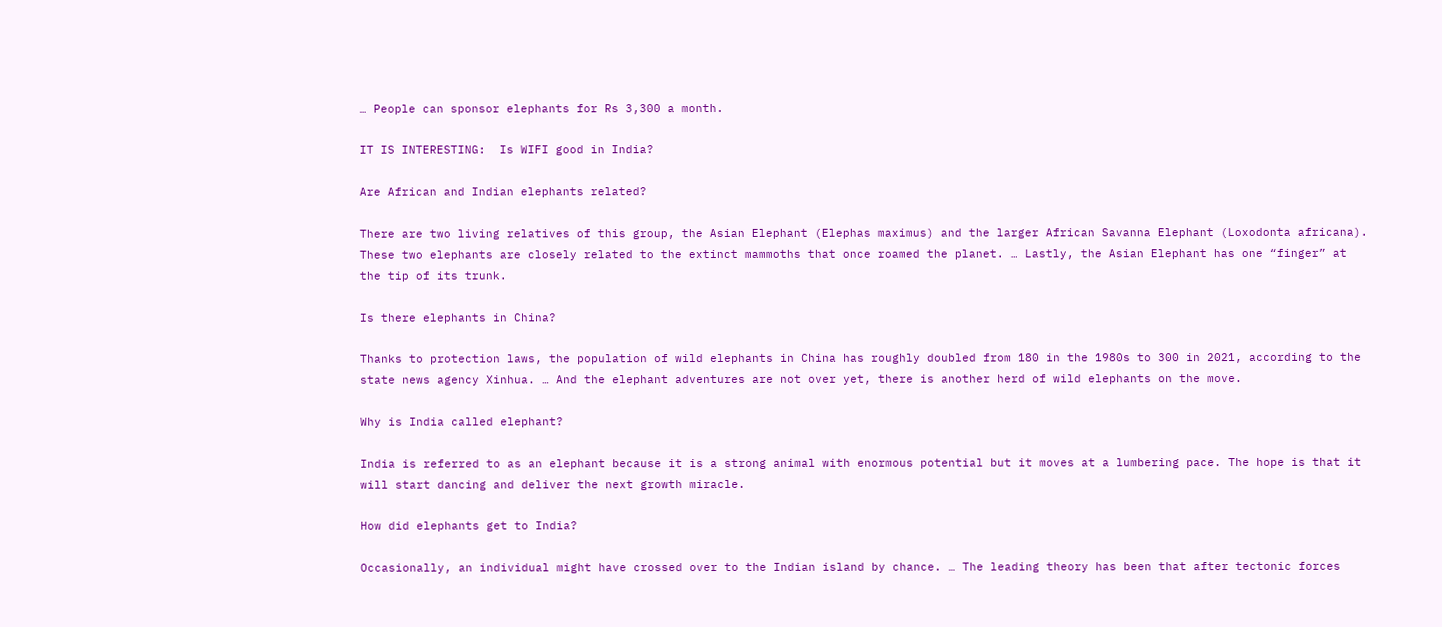… People can sponsor elephants for Rs 3,300 a month.

IT IS INTERESTING:  Is WIFI good in India?

Are African and Indian elephants related?

There are two living relatives of this group, the Asian Elephant (Elephas maximus) and the larger African Savanna Elephant (Loxodonta africana). These two elephants are closely related to the extinct mammoths that once roamed the planet. … Lastly, the Asian Elephant has one “finger” at the tip of its trunk.

Is there elephants in China?

Thanks to protection laws, the population of wild elephants in China has roughly doubled from 180 in the 1980s to 300 in 2021, according to the state news agency Xinhua. … And the elephant adventures are not over yet, there is another herd of wild elephants on the move.

Why is India called elephant?

India is referred to as an elephant because it is a strong animal with enormous potential but it moves at a lumbering pace. The hope is that it will start dancing and deliver the next growth miracle.

How did elephants get to India?

Occasionally, an individual might have crossed over to the Indian island by chance. … The leading theory has been that after tectonic forces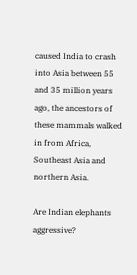caused India to crash into Asia between 55 and 35 million years ago, the ancestors of these mammals walked in from Africa, Southeast Asia and northern Asia.

Are Indian elephants aggressive?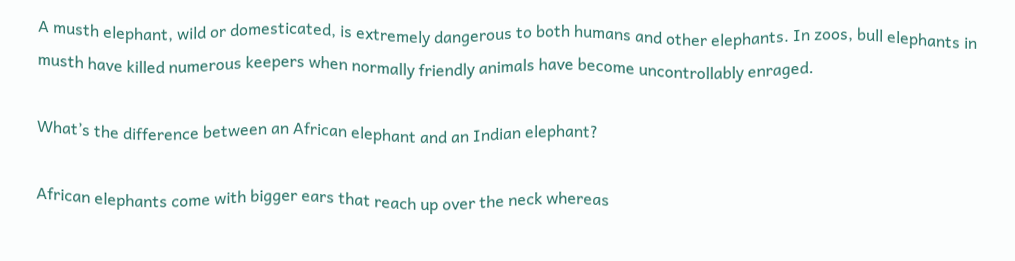A musth elephant, wild or domesticated, is extremely dangerous to both humans and other elephants. In zoos, bull elephants in musth have killed numerous keepers when normally friendly animals have become uncontrollably enraged.

What’s the difference between an African elephant and an Indian elephant?

African elephants come with bigger ears that reach up over the neck whereas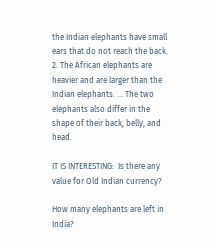the Indian elephants have small ears that do not reach the back. 2. The African elephants are heavier and are larger than the Indian elephants. … The two elephants also differ in the shape of their back, belly, and head.

IT IS INTERESTING:  Is there any value for Old Indian currency?

How many elephants are left in India?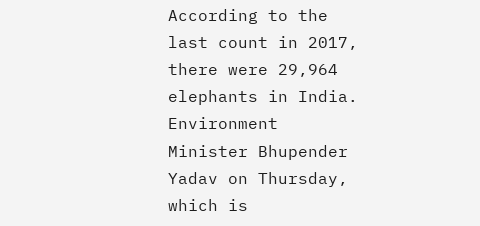According to the last count in 2017, there were 29,964 elephants in India. Environment Minister Bhupender Yadav on Thursday, which is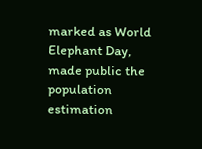marked as World Elephant Day, made public the population estimation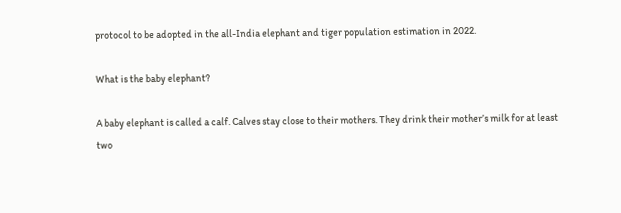protocol to be adopted in the all-India elephant and tiger population estimation in 2022.

What is the baby elephant?

A baby elephant is called a calf. Calves stay close to their mothers. They drink their mother’s milk for at least two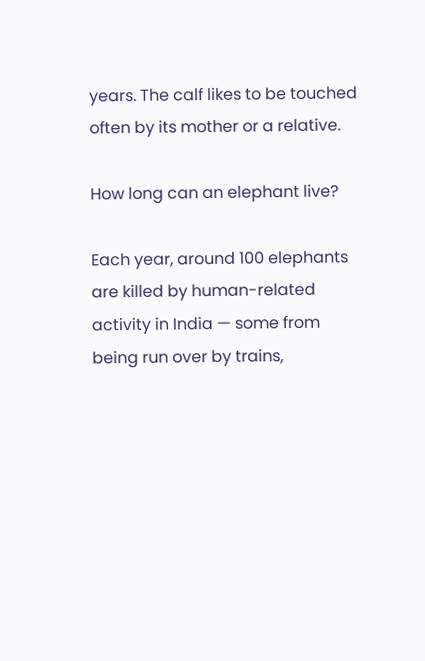years. The calf likes to be touched often by its mother or a relative.

How long can an elephant live?

Each year, around 100 elephants are killed by human-related activity in India — some from being run over by trains,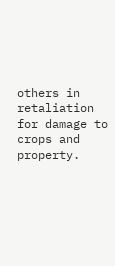others in retaliation for damage to crops and property.